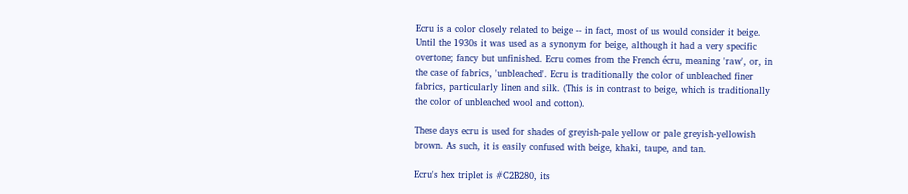Ecru is a color closely related to beige -- in fact, most of us would consider it beige. Until the 1930s it was used as a synonym for beige, although it had a very specific overtone; fancy but unfinished. Ecru comes from the French écru, meaning 'raw', or, in the case of fabrics, 'unbleached'. Ecru is traditionally the color of unbleached finer fabrics, particularly linen and silk. (This is in contrast to beige, which is traditionally the color of unbleached wool and cotton).

These days ecru is used for shades of greyish-pale yellow or pale greyish-yellowish brown. As such, it is easily confused with beige, khaki, taupe, and tan.

Ecru's hex triplet is #C2B280, its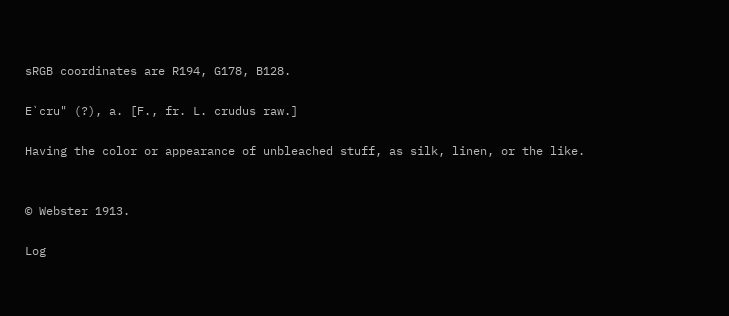sRGB coordinates are R194, G178, B128.

E`cru" (?), a. [F., fr. L. crudus raw.]

Having the color or appearance of unbleached stuff, as silk, linen, or the like.


© Webster 1913.

Log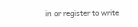in or register to write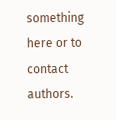something here or to contact authors.